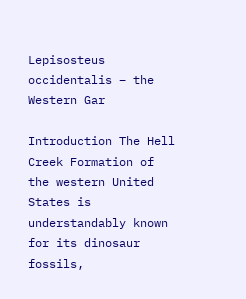Lepisosteus occidentalis – the Western Gar

Introduction The Hell Creek Formation of the western United States is understandably known for its dinosaur fossils,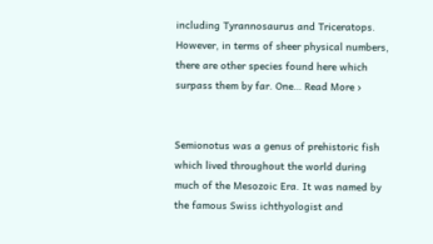including Tyrannosaurus and Triceratops. However, in terms of sheer physical numbers, there are other species found here which surpass them by far. One… Read More ›


Semionotus was a genus of prehistoric fish which lived throughout the world during much of the Mesozoic Era. It was named by the famous Swiss ichthyologist and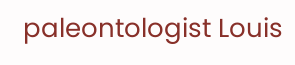paleontologist Louis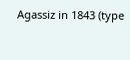Agassiz in 1843 (type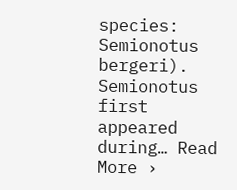species: Semionotus bergeri). Semionotus first appeared during… Read More ›